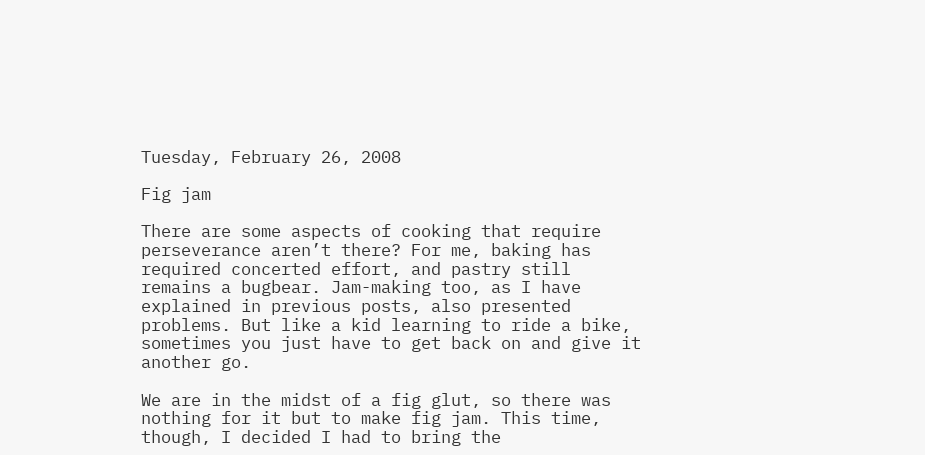Tuesday, February 26, 2008

Fig jam

There are some aspects of cooking that require perseverance aren’t there? For me, baking has required concerted effort, and pastry still remains a bugbear. Jam-making too, as I have explained in previous posts, also presented problems. But like a kid learning to ride a bike, sometimes you just have to get back on and give it another go.

We are in the midst of a fig glut, so there was nothing for it but to make fig jam. This time, though, I decided I had to bring the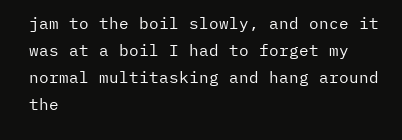jam to the boil slowly, and once it was at a boil I had to forget my normal multitasking and hang around the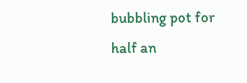bubbling pot for half an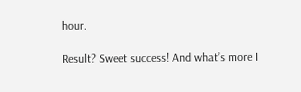hour.

Result? Sweet success! And what’s more I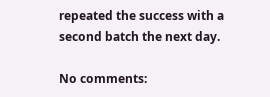repeated the success with a second batch the next day.

No comments: